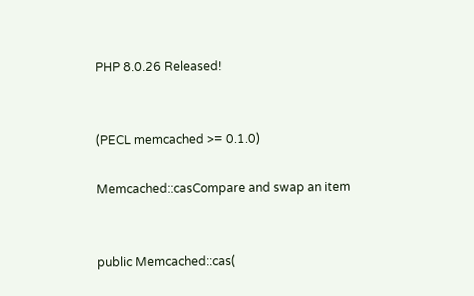PHP 8.0.26 Released!


(PECL memcached >= 0.1.0)

Memcached::casCompare and swap an item


public Memcached::cas(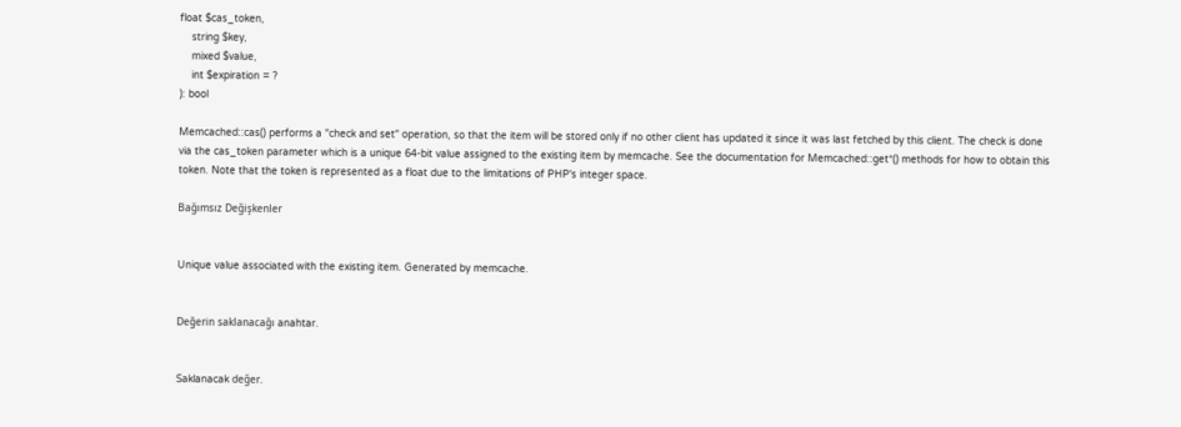float $cas_token,
    string $key,
    mixed $value,
    int $expiration = ?
): bool

Memcached::cas() performs a "check and set" operation, so that the item will be stored only if no other client has updated it since it was last fetched by this client. The check is done via the cas_token parameter which is a unique 64-bit value assigned to the existing item by memcache. See the documentation for Memcached::get*() methods for how to obtain this token. Note that the token is represented as a float due to the limitations of PHP's integer space.

Bağımsız Değişkenler


Unique value associated with the existing item. Generated by memcache.


Değerin saklanacağı anahtar.


Saklanacak değer.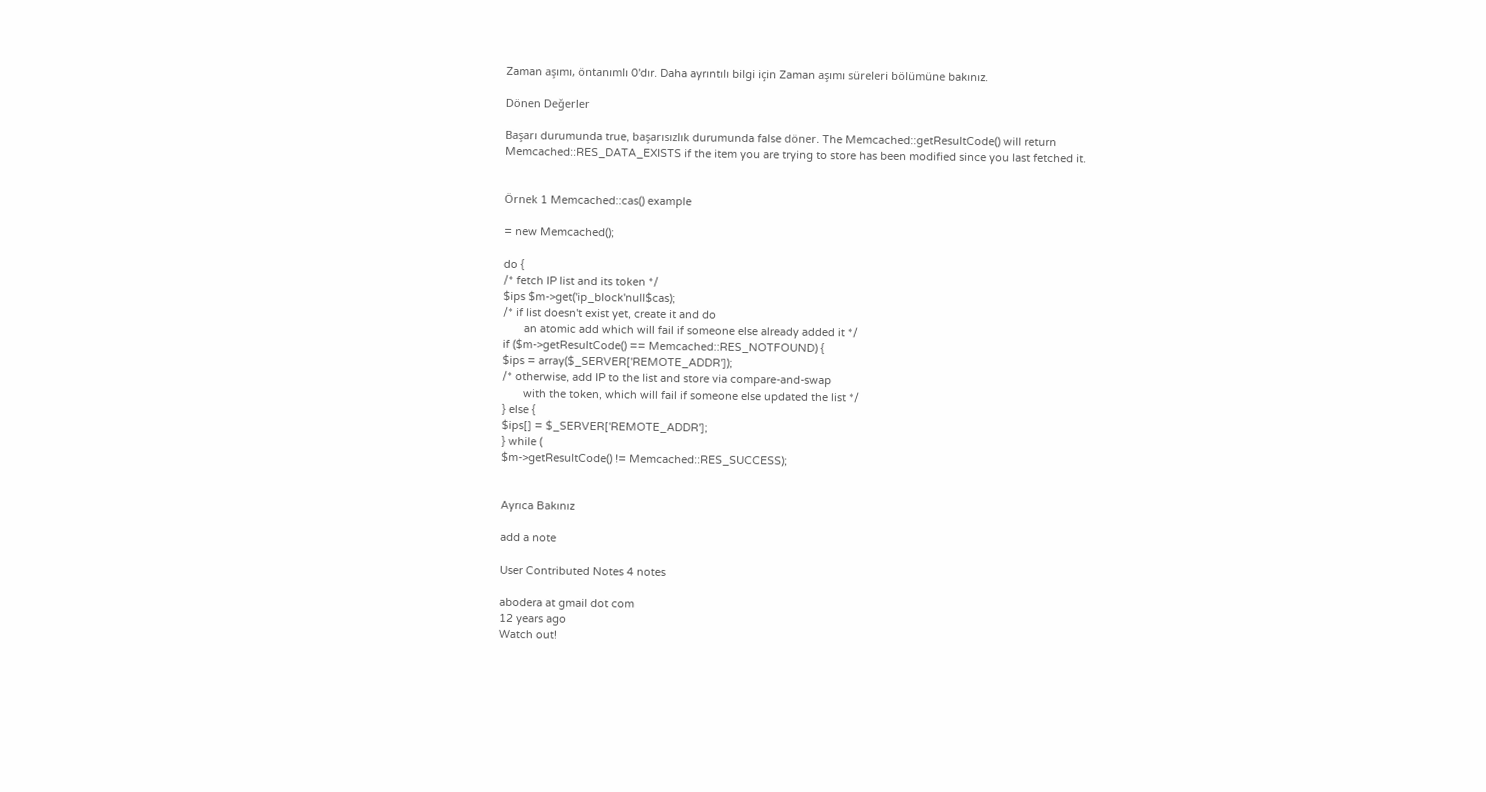Zaman aşımı, öntanımlı 0'dır. Daha ayrıntılı bilgi için Zaman aşımı süreleri bölümüne bakınız.

Dönen Değerler

Başarı durumunda true, başarısızlık durumunda false döner. The Memcached::getResultCode() will return Memcached::RES_DATA_EXISTS if the item you are trying to store has been modified since you last fetched it.


Örnek 1 Memcached::cas() example

= new Memcached();

do {
/* fetch IP list and its token */
$ips $m->get('ip_block'null$cas);
/* if list doesn't exist yet, create it and do
       an atomic add which will fail if someone else already added it */
if ($m->getResultCode() == Memcached::RES_NOTFOUND) {
$ips = array($_SERVER['REMOTE_ADDR']);
/* otherwise, add IP to the list and store via compare-and-swap
       with the token, which will fail if someone else updated the list */
} else {
$ips[] = $_SERVER['REMOTE_ADDR'];
} while (
$m->getResultCode() != Memcached::RES_SUCCESS);


Ayrıca Bakınız

add a note

User Contributed Notes 4 notes

abodera at gmail dot com
12 years ago
Watch out!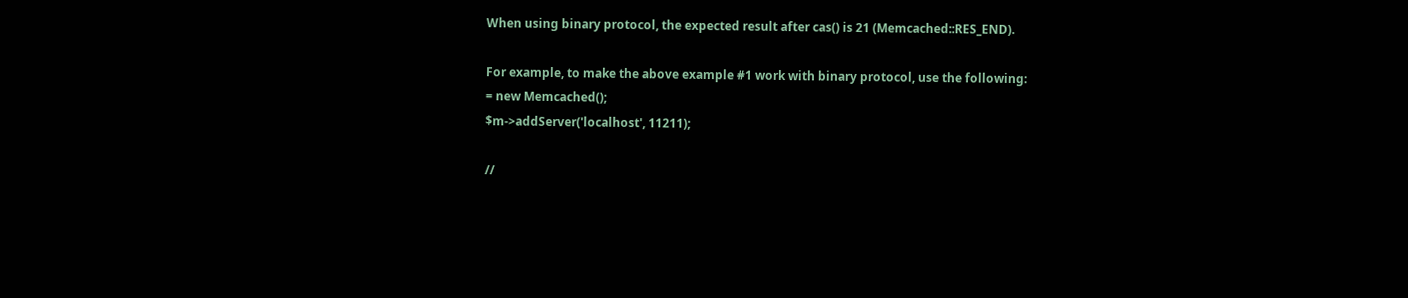When using binary protocol, the expected result after cas() is 21 (Memcached::RES_END).

For example, to make the above example #1 work with binary protocol, use the following:
= new Memcached();
$m->addServer('localhost', 11211);

//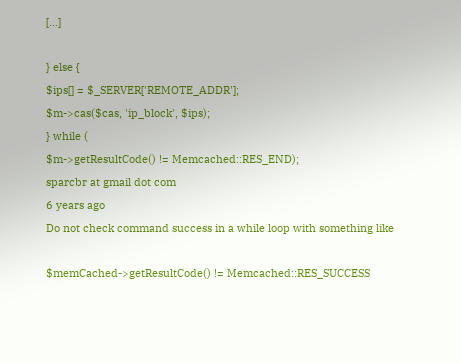[...]

} else {
$ips[] = $_SERVER['REMOTE_ADDR'];
$m->cas($cas, 'ip_block', $ips);
} while (
$m->getResultCode() != Memcached::RES_END);
sparcbr at gmail dot com
6 years ago
Do not check command success in a while loop with something like

$memCached->getResultCode() != Memcached::RES_SUCCESS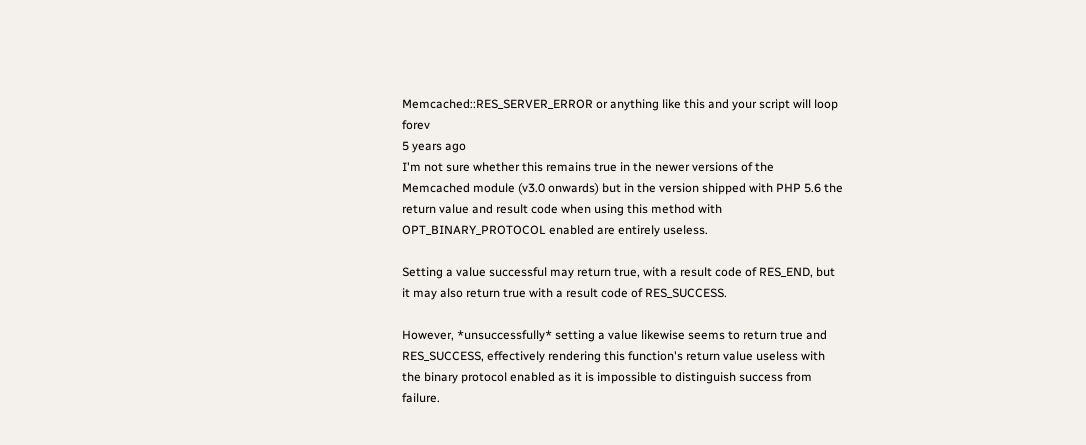Memcached::RES_SERVER_ERROR or anything like this and your script will loop forev
5 years ago
I'm not sure whether this remains true in the newer versions of the Memcached module (v3.0 onwards) but in the version shipped with PHP 5.6 the return value and result code when using this method with OPT_BINARY_PROTOCOL enabled are entirely useless.

Setting a value successful may return true, with a result code of RES_END, but it may also return true with a result code of RES_SUCCESS.

However, *unsuccessfully* setting a value likewise seems to return true and RES_SUCCESS, effectively rendering this function's return value useless with the binary protocol enabled as it is impossible to distinguish success from failure.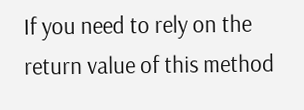If you need to rely on the return value of this method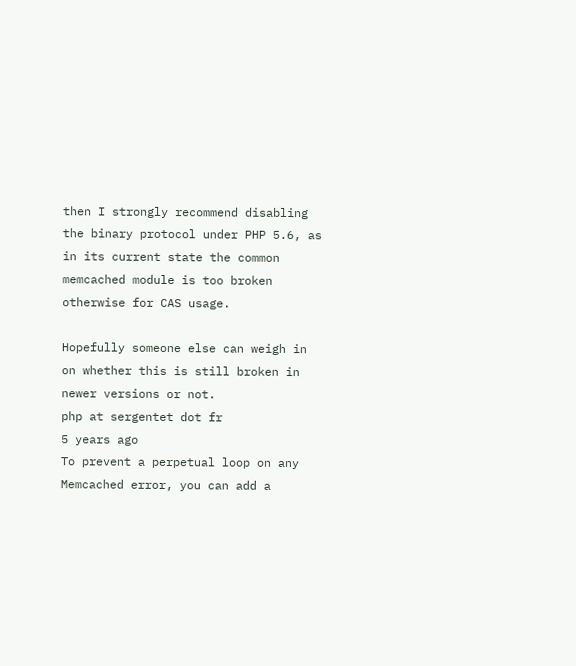then I strongly recommend disabling the binary protocol under PHP 5.6, as in its current state the common memcached module is too broken otherwise for CAS usage.

Hopefully someone else can weigh in on whether this is still broken in newer versions or not.
php at sergentet dot fr
5 years ago
To prevent a perpetual loop on any Memcached error, you can add a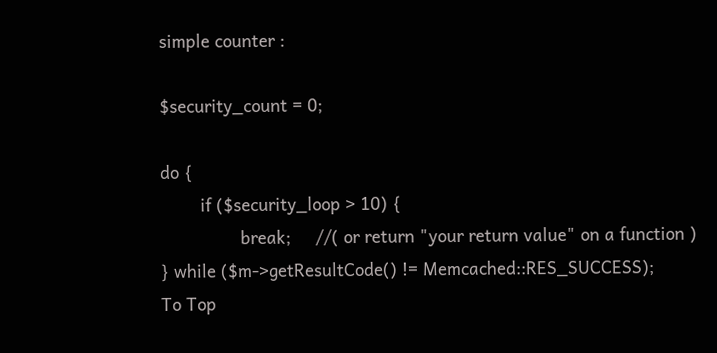simple counter :

$security_count = 0;

do {
        if ($security_loop > 10) {
                break;     //( or return "your return value" on a function )
} while ($m->getResultCode() != Memcached::RES_SUCCESS);
To Top